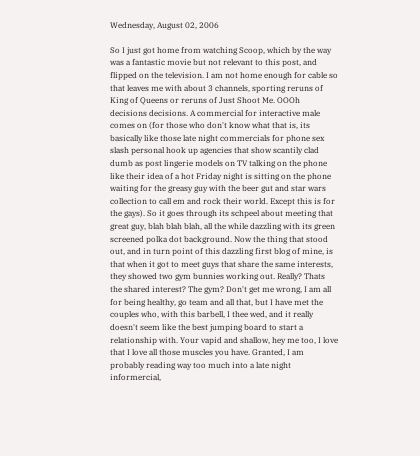Wednesday, August 02, 2006

So I just got home from watching Scoop, which by the way was a fantastic movie but not relevant to this post, and flipped on the television. I am not home enough for cable so that leaves me with about 3 channels, sporting reruns of King of Queens or reruns of Just Shoot Me. OOOh decisions decisions. A commercial for interactive male comes on (for those who don't know what that is, its basically like those late night commercials for phone sex slash personal hook up agencies that show scantily clad dumb as post lingerie models on TV talking on the phone like their idea of a hot Friday night is sitting on the phone waiting for the greasy guy with the beer gut and star wars collection to call em and rock their world. Except this is for the gays). So it goes through its schpeel about meeting that great guy, blah blah blah, all the while dazzling with its green screened polka dot background. Now the thing that stood out, and in turn point of this dazzling first blog of mine, is that when it got to meet guys that share the same interests, they showed two gym bunnies working out. Really? Thats the shared interest? The gym? Don't get me wrong, I am all for being healthy, go team and all that, but I have met the couples who, with this barbell, I thee wed, and it really doesn't seem like the best jumping board to start a relationship with. Your vapid and shallow, hey me too, I love that I love all those muscles you have. Granted, I am probably reading way too much into a late night informercial,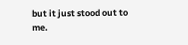but it just stood out to me.